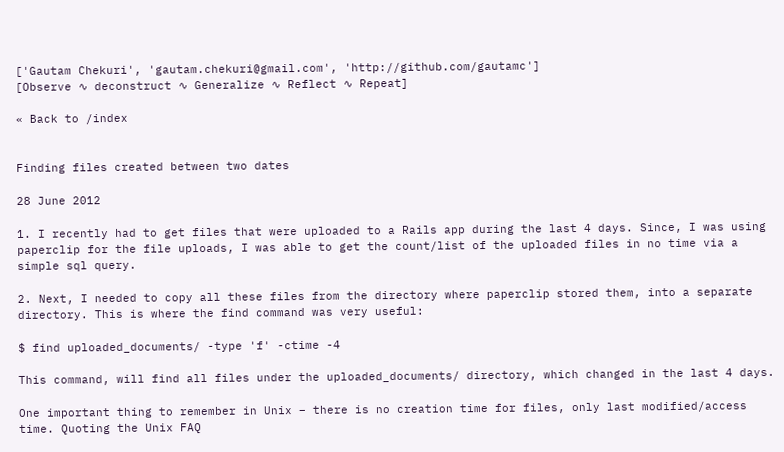['Gautam Chekuri', 'gautam.chekuri@gmail.com', 'http://github.com/gautamc']
[Observe ∿ deconstruct ∿ Generalize ∿ Reflect ∿ Repeat]

« Back to /index


Finding files created between two dates

28 June 2012

1. I recently had to get files that were uploaded to a Rails app during the last 4 days. Since, I was using paperclip for the file uploads, I was able to get the count/list of the uploaded files in no time via a simple sql query.

2. Next, I needed to copy all these files from the directory where paperclip stored them, into a separate directory. This is where the find command was very useful:

$ find uploaded_documents/ -type 'f' -ctime -4

This command, will find all files under the uploaded_documents/ directory, which changed in the last 4 days.

One important thing to remember in Unix – there is no creation time for files, only last modified/access time. Quoting the Unix FAQ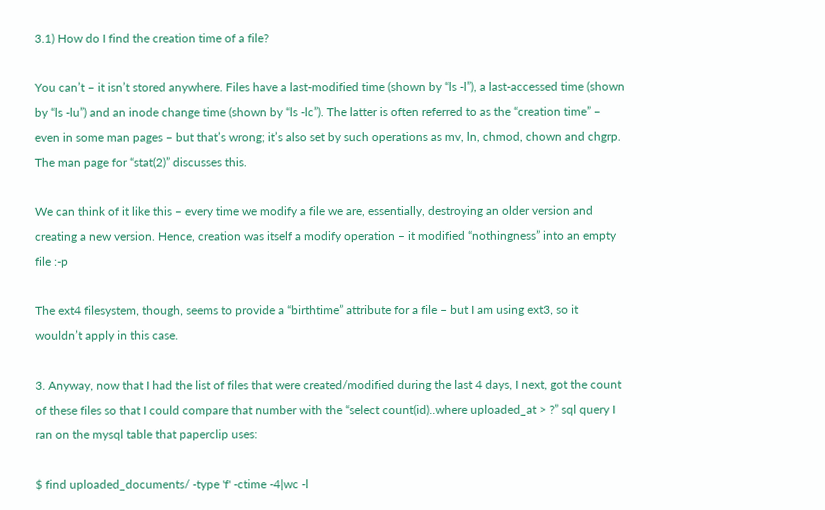3.1) How do I find the creation time of a file?

You can’t – it isn’t stored anywhere. Files have a last-modified time (shown by “ls -l”), a last-accessed time (shown by “ls -lu”) and an inode change time (shown by “ls -lc”). The latter is often referred to as the “creation time” – even in some man pages – but that’s wrong; it’s also set by such operations as mv, ln, chmod, chown and chgrp. The man page for “stat(2)” discusses this.

We can think of it like this – every time we modify a file we are, essentially, destroying an older version and creating a new version. Hence, creation was itself a modify operation – it modified “nothingness” into an empty file :-p

The ext4 filesystem, though, seems to provide a “birthtime” attribute for a file – but I am using ext3, so it wouldn’t apply in this case.

3. Anyway, now that I had the list of files that were created/modified during the last 4 days, I next, got the count of these files so that I could compare that number with the “select count(id)..where uploaded_at > ?” sql query I ran on the mysql table that paperclip uses:

$ find uploaded_documents/ -type 'f' -ctime -4|wc -l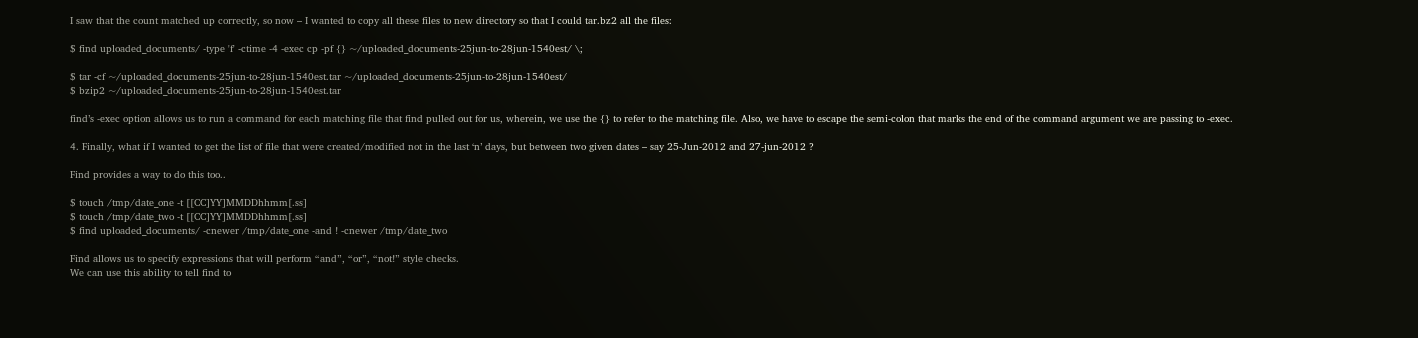I saw that the count matched up correctly, so now – I wanted to copy all these files to new directory so that I could tar.bz2 all the files:

$ find uploaded_documents/ -type 'f' -ctime -4 -exec cp -pf {} ~/uploaded_documents-25jun-to-28jun-1540est/ \;

$ tar -cf ~/uploaded_documents-25jun-to-28jun-1540est.tar ~/uploaded_documents-25jun-to-28jun-1540est/
$ bzip2 ~/uploaded_documents-25jun-to-28jun-1540est.tar

find’s -exec option allows us to run a command for each matching file that find pulled out for us, wherein, we use the {} to refer to the matching file. Also, we have to escape the semi-colon that marks the end of the command argument we are passing to -exec.

4. Finally, what if I wanted to get the list of file that were created/modified not in the last ‘n’ days, but between two given dates – say 25-Jun-2012 and 27-jun-2012 ?

Find provides a way to do this too..

$ touch /tmp/date_one -t [[CC]YY]MMDDhhmm[.ss]
$ touch /tmp/date_two -t [[CC]YY]MMDDhhmm[.ss]
$ find uploaded_documents/ -cnewer /tmp/date_one -and ! -cnewer /tmp/date_two

Find allows us to specify expressions that will perform “and”, “or”, “not!” style checks.
We can use this ability to tell find to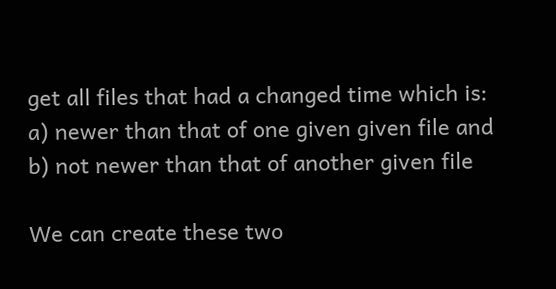get all files that had a changed time which is:
a) newer than that of one given given file and
b) not newer than that of another given file

We can create these two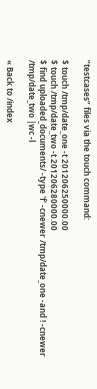“testcases” files via the touch command:

$ touch /tmp/date_one -t 201206250000.00
$ touch /tmp/date_two -t 201206280000.00
$ find uploaded_documents/ -type 'f' -cnewer /tmp/date_one -and ! -cnewer /tmp/date_two |wc -l

« Back to /index